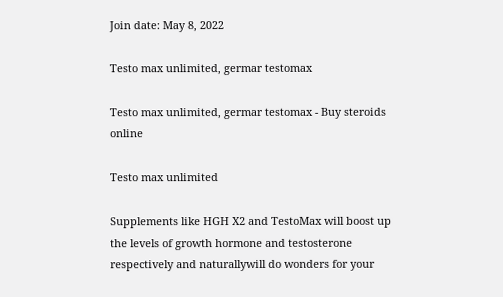Join date: May 8, 2022

Testo max unlimited, germar testomax

Testo max unlimited, germar testomax - Buy steroids online

Testo max unlimited

Supplements like HGH X2 and TestoMax will boost up the levels of growth hormone and testosterone respectively and naturallywill do wonders for your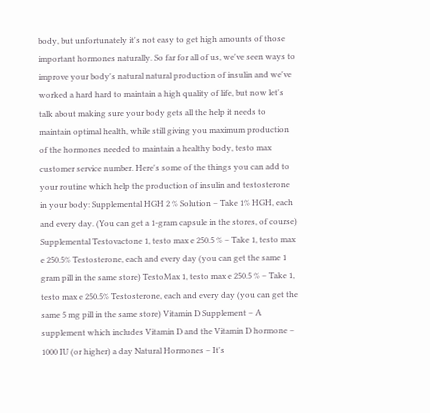body, but unfortunately it's not easy to get high amounts of those important hormones naturally. So far for all of us, we've seen ways to improve your body's natural natural production of insulin and we've worked a hard hard to maintain a high quality of life, but now let's talk about making sure your body gets all the help it needs to maintain optimal health, while still giving you maximum production of the hormones needed to maintain a healthy body, testo max customer service number. Here's some of the things you can add to your routine which help the production of insulin and testosterone in your body: Supplemental HGH 2 % Solution – Take 1% HGH, each and every day. (You can get a 1-gram capsule in the stores, of course) Supplemental Testovactone 1, testo max e 250.5 % – Take 1, testo max e 250.5% Testosterone, each and every day (you can get the same 1 gram pill in the same store) TestoMax 1, testo max e 250.5 % – Take 1, testo max e 250.5% Testosterone, each and every day (you can get the same 5 mg pill in the same store) Vitamin D Supplement – A supplement which includes Vitamin D and the Vitamin D hormone – 1000 IU (or higher) a day Natural Hormones – It's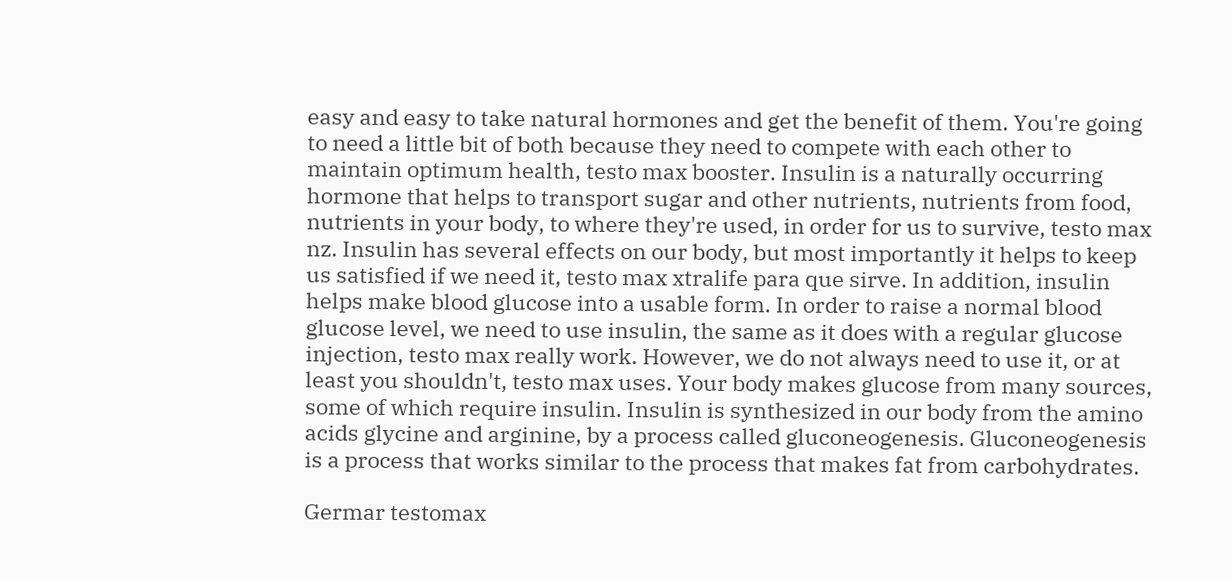easy and easy to take natural hormones and get the benefit of them. You're going to need a little bit of both because they need to compete with each other to maintain optimum health, testo max booster. Insulin is a naturally occurring hormone that helps to transport sugar and other nutrients, nutrients from food, nutrients in your body, to where they're used, in order for us to survive, testo max nz. Insulin has several effects on our body, but most importantly it helps to keep us satisfied if we need it, testo max xtralife para que sirve. In addition, insulin helps make blood glucose into a usable form. In order to raise a normal blood glucose level, we need to use insulin, the same as it does with a regular glucose injection, testo max really work. However, we do not always need to use it, or at least you shouldn't, testo max uses. Your body makes glucose from many sources, some of which require insulin. Insulin is synthesized in our body from the amino acids glycine and arginine, by a process called gluconeogenesis. Gluconeogenesis is a process that works similar to the process that makes fat from carbohydrates.

Germar testomax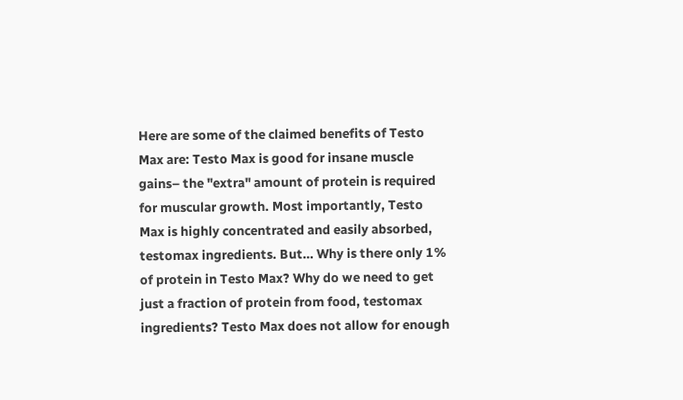Here are some of the claimed benefits of Testo Max are: Testo Max is good for insane muscle gains– the "extra" amount of protein is required for muscular growth. Most importantly, Testo Max is highly concentrated and easily absorbed, testomax ingredients. But… Why is there only 1% of protein in Testo Max? Why do we need to get just a fraction of protein from food, testomax ingredients? Testo Max does not allow for enough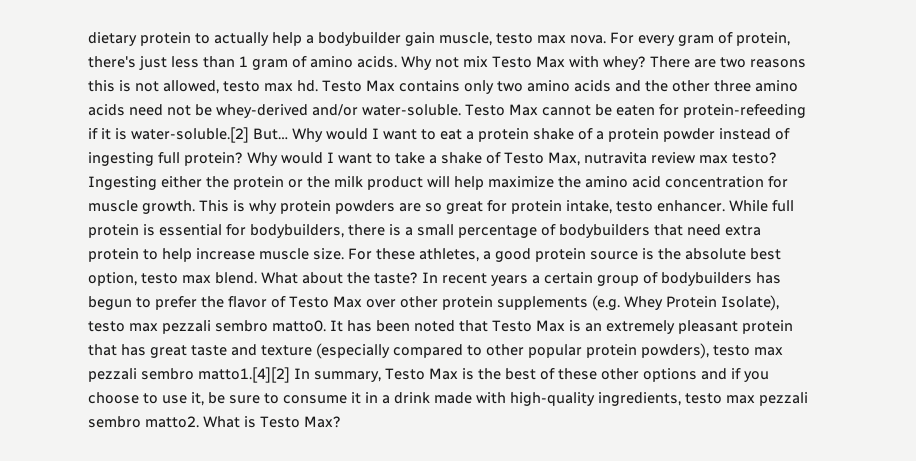dietary protein to actually help a bodybuilder gain muscle, testo max nova. For every gram of protein, there's just less than 1 gram of amino acids. Why not mix Testo Max with whey? There are two reasons this is not allowed, testo max hd. Testo Max contains only two amino acids and the other three amino acids need not be whey-derived and/or water-soluble. Testo Max cannot be eaten for protein-refeeding if it is water-soluble.[2] But… Why would I want to eat a protein shake of a protein powder instead of ingesting full protein? Why would I want to take a shake of Testo Max, nutravita review max testo? Ingesting either the protein or the milk product will help maximize the amino acid concentration for muscle growth. This is why protein powders are so great for protein intake, testo enhancer. While full protein is essential for bodybuilders, there is a small percentage of bodybuilders that need extra protein to help increase muscle size. For these athletes, a good protein source is the absolute best option, testo max blend. What about the taste? In recent years a certain group of bodybuilders has begun to prefer the flavor of Testo Max over other protein supplements (e.g. Whey Protein Isolate), testo max pezzali sembro matto0. It has been noted that Testo Max is an extremely pleasant protein that has great taste and texture (especially compared to other popular protein powders), testo max pezzali sembro matto1.[4][2] In summary, Testo Max is the best of these other options and if you choose to use it, be sure to consume it in a drink made with high-quality ingredients, testo max pezzali sembro matto2. What is Testo Max?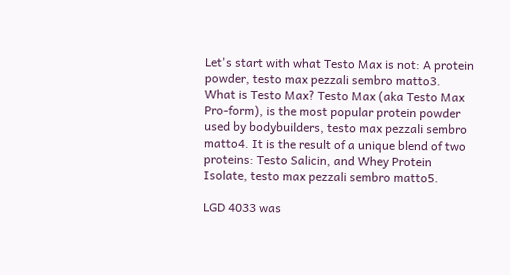Let's start with what Testo Max is not: A protein powder, testo max pezzali sembro matto3. What is Testo Max? Testo Max (aka Testo Max Pro-form), is the most popular protein powder used by bodybuilders, testo max pezzali sembro matto4. It is the result of a unique blend of two proteins: Testo Salicin, and Whey Protein Isolate, testo max pezzali sembro matto5.

LGD 4033 was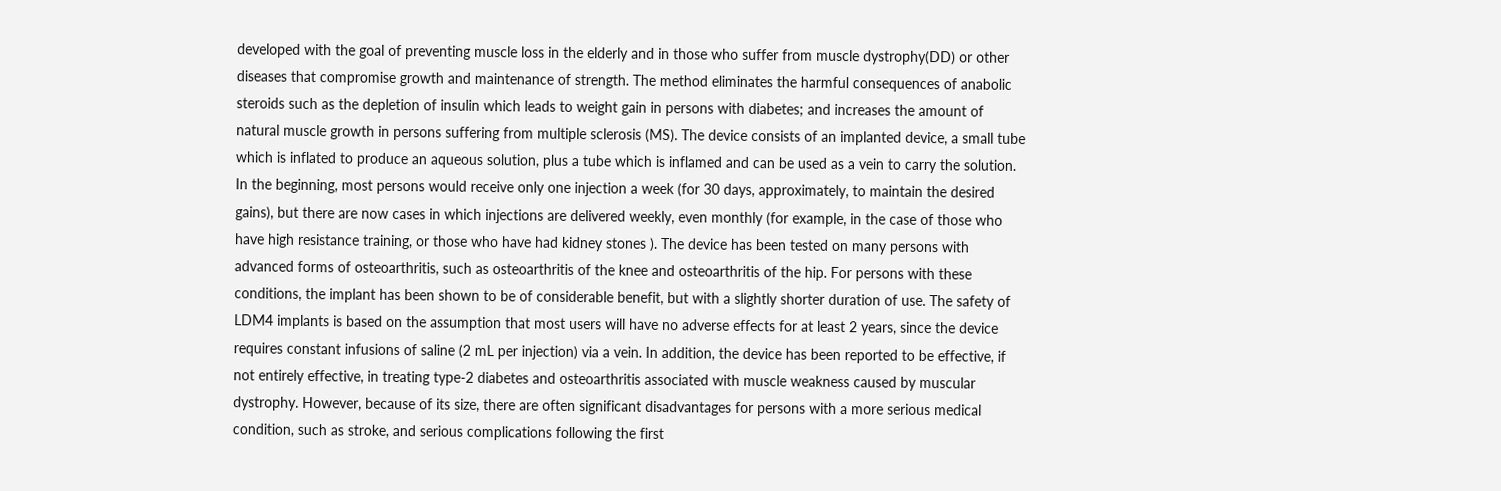developed with the goal of preventing muscle loss in the elderly and in those who suffer from muscle dystrophy(DD) or other diseases that compromise growth and maintenance of strength. The method eliminates the harmful consequences of anabolic steroids such as the depletion of insulin which leads to weight gain in persons with diabetes; and increases the amount of natural muscle growth in persons suffering from multiple sclerosis (MS). The device consists of an implanted device, a small tube which is inflated to produce an aqueous solution, plus a tube which is inflamed and can be used as a vein to carry the solution. In the beginning, most persons would receive only one injection a week (for 30 days, approximately, to maintain the desired gains), but there are now cases in which injections are delivered weekly, even monthly (for example, in the case of those who have high resistance training, or those who have had kidney stones ). The device has been tested on many persons with advanced forms of osteoarthritis, such as osteoarthritis of the knee and osteoarthritis of the hip. For persons with these conditions, the implant has been shown to be of considerable benefit, but with a slightly shorter duration of use. The safety of LDM4 implants is based on the assumption that most users will have no adverse effects for at least 2 years, since the device requires constant infusions of saline (2 mL per injection) via a vein. In addition, the device has been reported to be effective, if not entirely effective, in treating type-2 diabetes and osteoarthritis associated with muscle weakness caused by muscular dystrophy. However, because of its size, there are often significant disadvantages for persons with a more serious medical condition, such as stroke, and serious complications following the first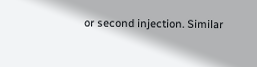or second injection. Similar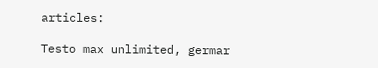articles:

Testo max unlimited, germar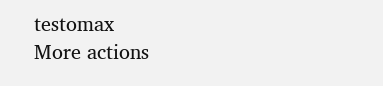testomax
More actions